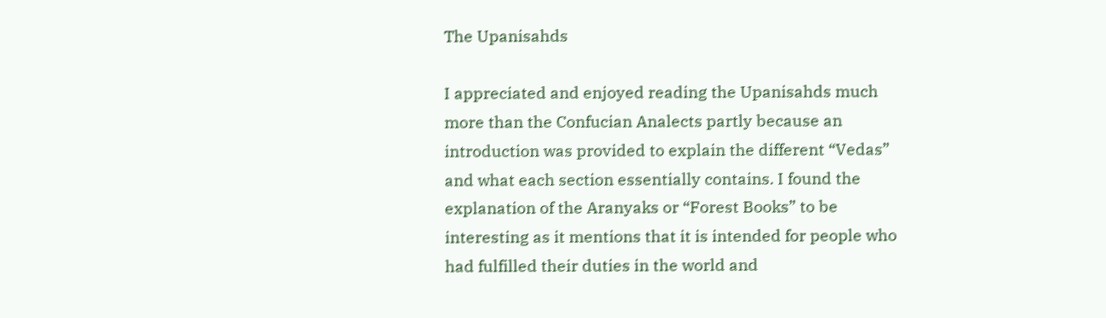The Upanisahds

I appreciated and enjoyed reading the Upanisahds much more than the Confucian Analects partly because an introduction was provided to explain the different “Vedas” and what each section essentially contains. I found the explanation of the Aranyaks or “Forest Books” to be interesting as it mentions that it is intended for people who had fulfilled their duties in the world and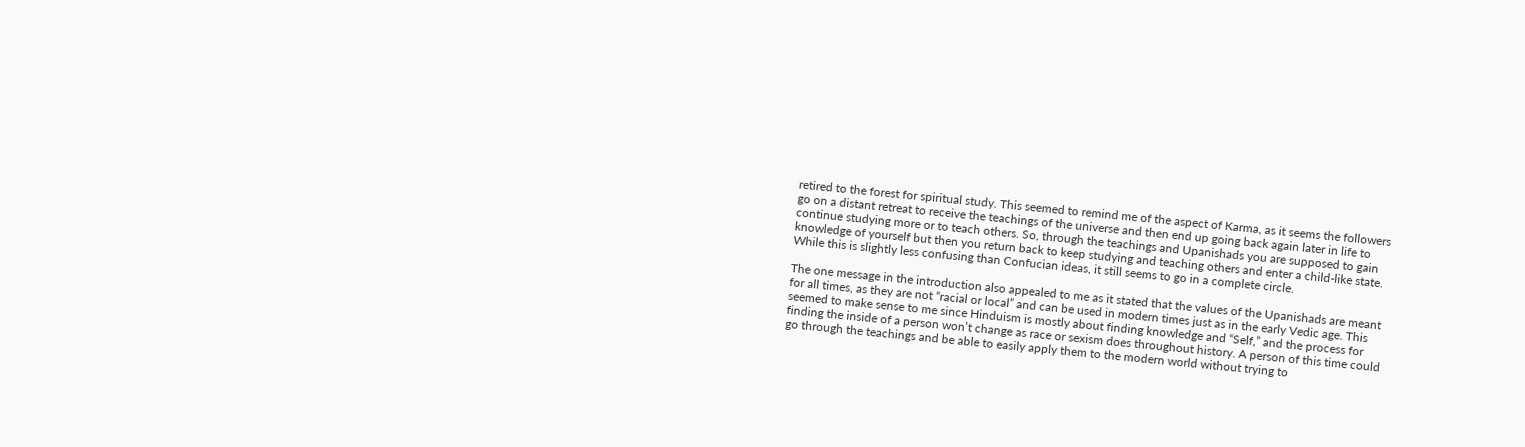retired to the forest for spiritual study. This seemed to remind me of the aspect of Karma, as it seems the followers go on a distant retreat to receive the teachings of the universe and then end up going back again later in life to continue studying more or to teach others. So, through the teachings and Upanishads you are supposed to gain knowledge of yourself but then you return back to keep studying and teaching others and enter a child-like state. While this is slightly less confusing than Confucian ideas, it still seems to go in a complete circle.

The one message in the introduction also appealed to me as it stated that the values of the Upanishads are meant for all times, as they are not “racial or local” and can be used in modern times just as in the early Vedic age. This seemed to make sense to me since Hinduism is mostly about finding knowledge and “Self,” and the process for finding the inside of a person won’t change as race or sexism does throughout history. A person of this time could go through the teachings and be able to easily apply them to the modern world without trying to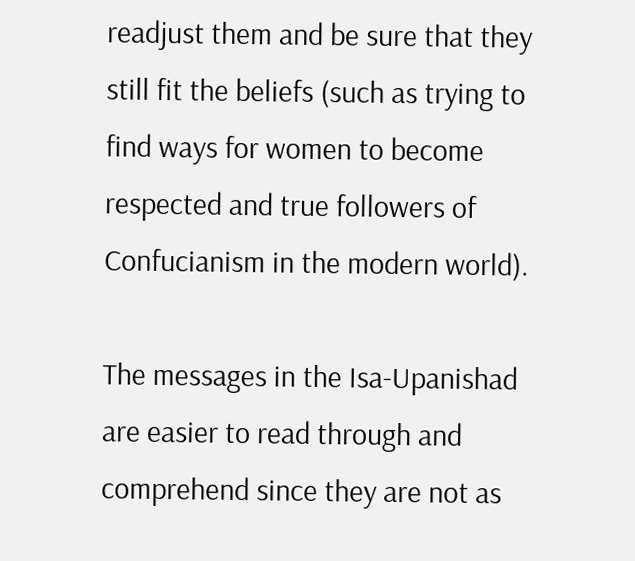readjust them and be sure that they still fit the beliefs (such as trying to find ways for women to become respected and true followers of Confucianism in the modern world).

The messages in the Isa-Upanishad are easier to read through and comprehend since they are not as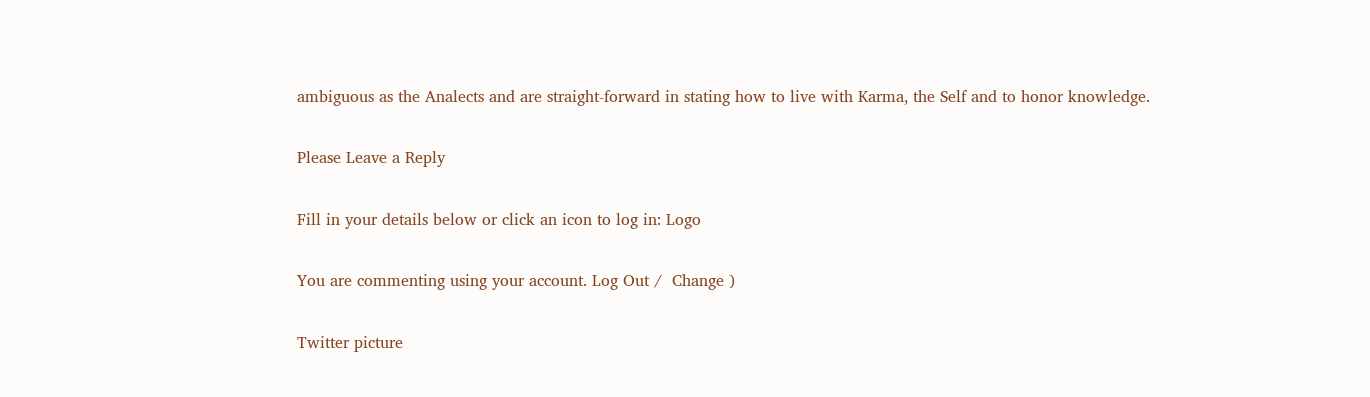ambiguous as the Analects and are straight-forward in stating how to live with Karma, the Self and to honor knowledge.

Please Leave a Reply

Fill in your details below or click an icon to log in: Logo

You are commenting using your account. Log Out /  Change )

Twitter picture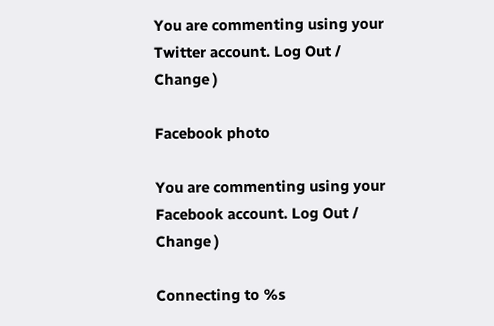You are commenting using your Twitter account. Log Out /  Change )

Facebook photo

You are commenting using your Facebook account. Log Out /  Change )

Connecting to %s